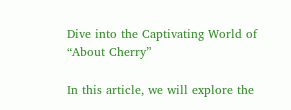Dive into the Captivating World of “About Cherry”

In this article, we will explore the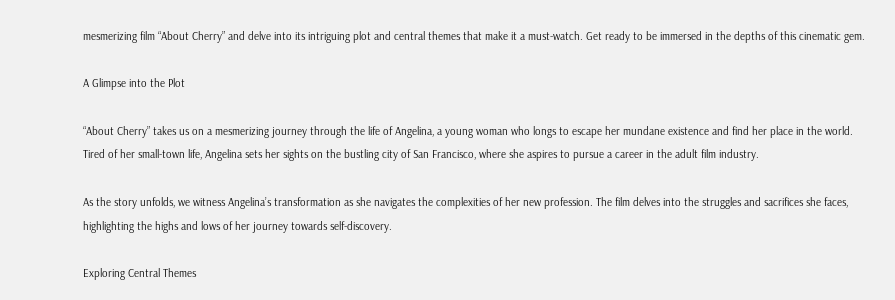mesmerizing film “About Cherry” and delve into its intriguing plot and central themes that make it a must-watch. Get ready to be immersed in the depths of this cinematic gem.

A Glimpse into the Plot

“About Cherry” takes us on a mesmerizing journey through the life of Angelina, a young woman who longs to escape her mundane existence and find her place in the world. Tired of her small-town life, Angelina sets her sights on the bustling city of San Francisco, where she aspires to pursue a career in the adult film industry.

As the story unfolds, we witness Angelina’s transformation as she navigates the complexities of her new profession. The film delves into the struggles and sacrifices she faces, highlighting the highs and lows of her journey towards self-discovery.

Exploring Central Themes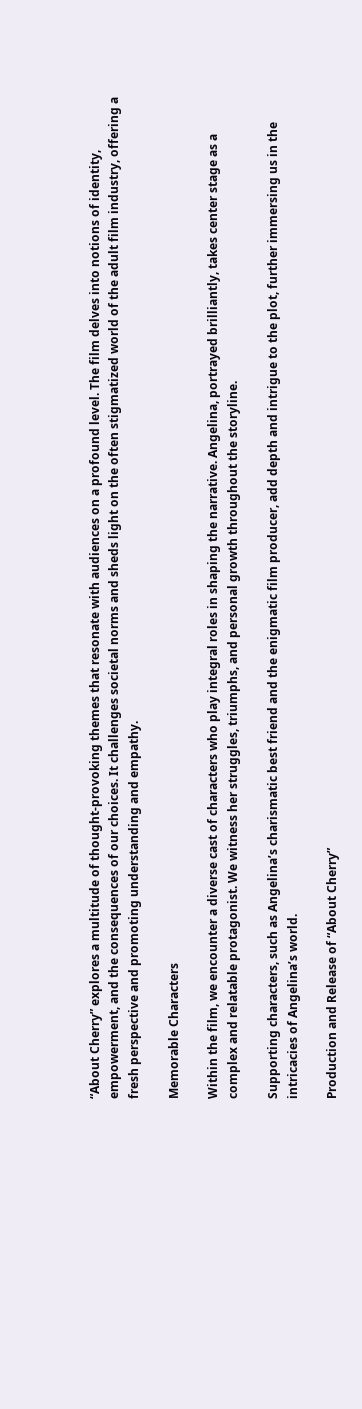“About Cherry” explores a multitude of thought-provoking themes that resonate with audiences on a profound level. The film delves into notions of identity, empowerment, and the consequences of our choices. It challenges societal norms and sheds light on the often stigmatized world of the adult film industry, offering a fresh perspective and promoting understanding and empathy.

Memorable Characters

Within the film, we encounter a diverse cast of characters who play integral roles in shaping the narrative. Angelina, portrayed brilliantly, takes center stage as a complex and relatable protagonist. We witness her struggles, triumphs, and personal growth throughout the storyline.

Supporting characters, such as Angelina’s charismatic best friend and the enigmatic film producer, add depth and intrigue to the plot, further immersing us in the intricacies of Angelina’s world.

Production and Release of “About Cherry”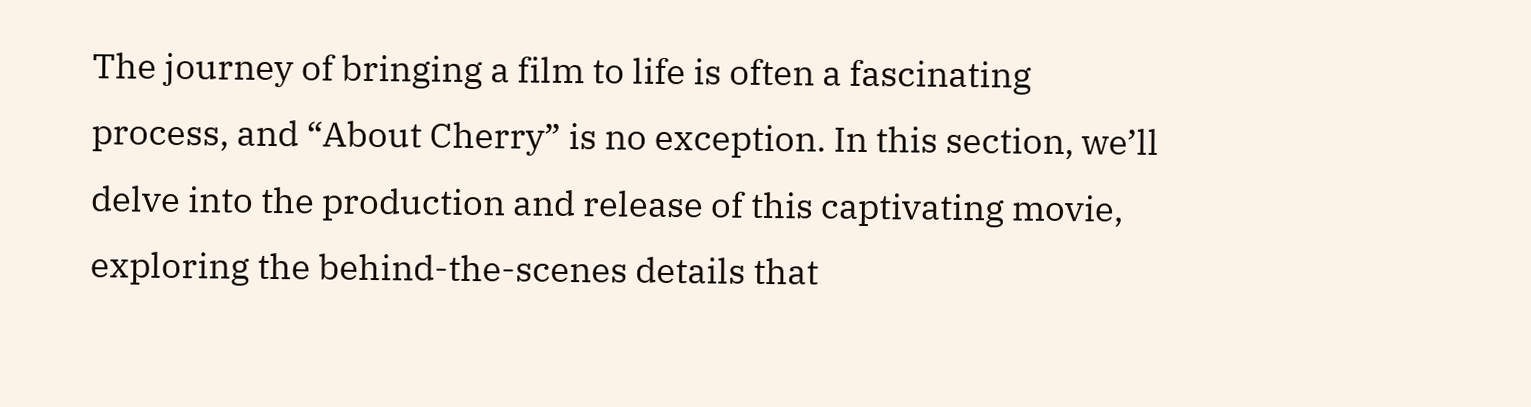The journey of bringing a film to life is often a fascinating process, and “About Cherry” is no exception. In this section, we’ll delve into the production and release of this captivating movie, exploring the behind-the-scenes details that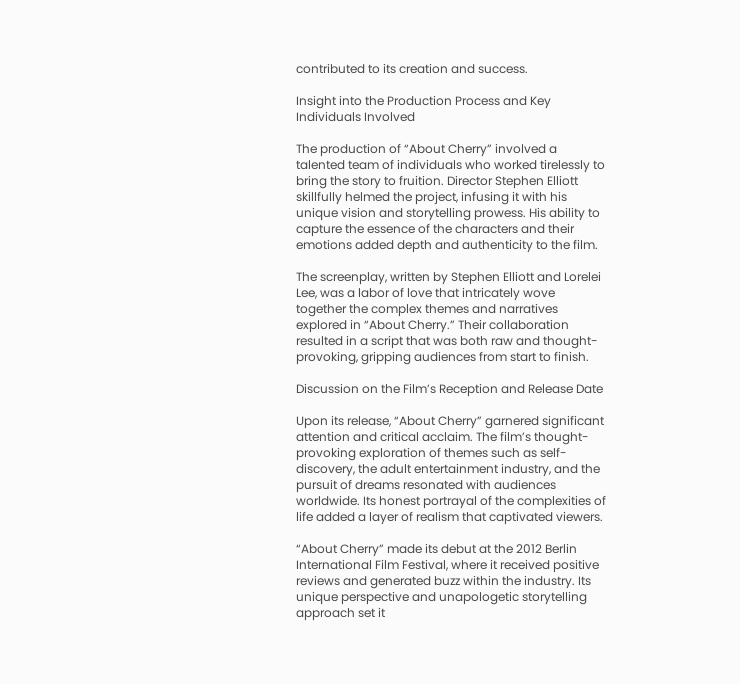contributed to its creation and success.

Insight into the Production Process and Key Individuals Involved

The production of “About Cherry” involved a talented team of individuals who worked tirelessly to bring the story to fruition. Director Stephen Elliott skillfully helmed the project, infusing it with his unique vision and storytelling prowess. His ability to capture the essence of the characters and their emotions added depth and authenticity to the film.

The screenplay, written by Stephen Elliott and Lorelei Lee, was a labor of love that intricately wove together the complex themes and narratives explored in “About Cherry.” Their collaboration resulted in a script that was both raw and thought-provoking, gripping audiences from start to finish.

Discussion on the Film’s Reception and Release Date

Upon its release, “About Cherry” garnered significant attention and critical acclaim. The film’s thought-provoking exploration of themes such as self-discovery, the adult entertainment industry, and the pursuit of dreams resonated with audiences worldwide. Its honest portrayal of the complexities of life added a layer of realism that captivated viewers.

“About Cherry” made its debut at the 2012 Berlin International Film Festival, where it received positive reviews and generated buzz within the industry. Its unique perspective and unapologetic storytelling approach set it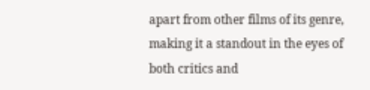apart from other films of its genre, making it a standout in the eyes of both critics and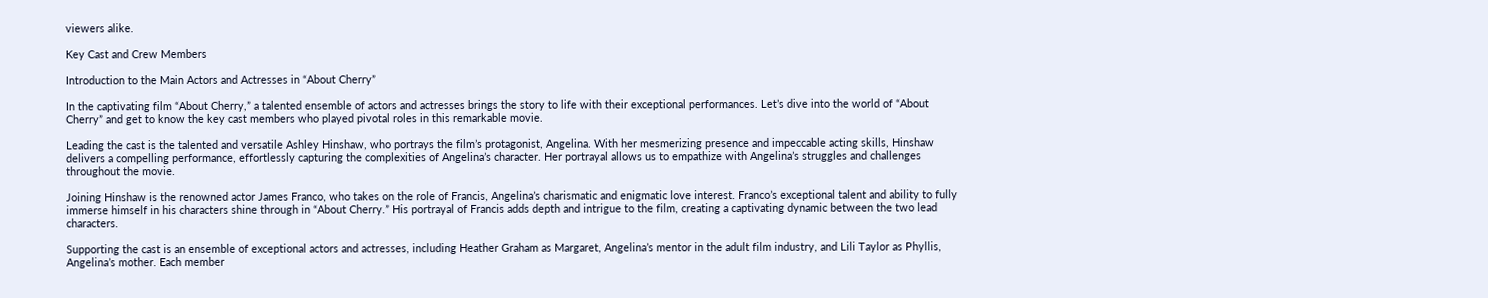viewers alike.

Key Cast and Crew Members

Introduction to the Main Actors and Actresses in “About Cherry”

In the captivating film “About Cherry,” a talented ensemble of actors and actresses brings the story to life with their exceptional performances. Let’s dive into the world of “About Cherry” and get to know the key cast members who played pivotal roles in this remarkable movie.

Leading the cast is the talented and versatile Ashley Hinshaw, who portrays the film’s protagonist, Angelina. With her mesmerizing presence and impeccable acting skills, Hinshaw delivers a compelling performance, effortlessly capturing the complexities of Angelina’s character. Her portrayal allows us to empathize with Angelina’s struggles and challenges throughout the movie.

Joining Hinshaw is the renowned actor James Franco, who takes on the role of Francis, Angelina’s charismatic and enigmatic love interest. Franco’s exceptional talent and ability to fully immerse himself in his characters shine through in “About Cherry.” His portrayal of Francis adds depth and intrigue to the film, creating a captivating dynamic between the two lead characters.

Supporting the cast is an ensemble of exceptional actors and actresses, including Heather Graham as Margaret, Angelina’s mentor in the adult film industry, and Lili Taylor as Phyllis, Angelina’s mother. Each member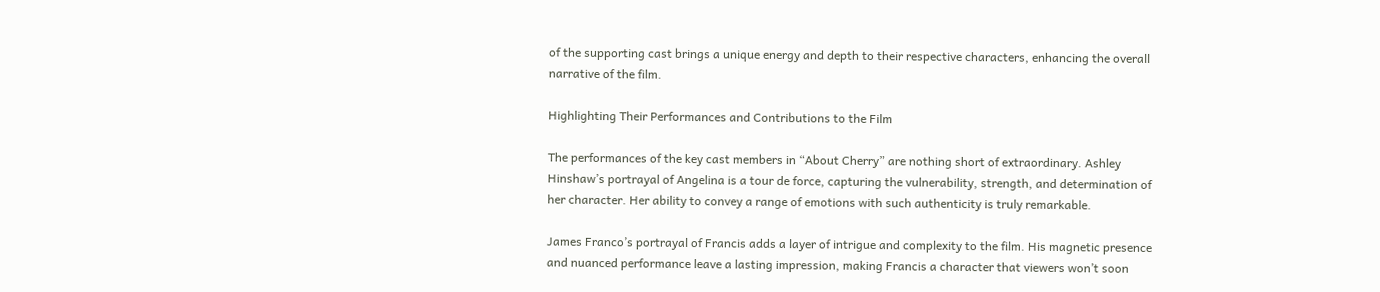of the supporting cast brings a unique energy and depth to their respective characters, enhancing the overall narrative of the film.

Highlighting Their Performances and Contributions to the Film

The performances of the key cast members in “About Cherry” are nothing short of extraordinary. Ashley Hinshaw’s portrayal of Angelina is a tour de force, capturing the vulnerability, strength, and determination of her character. Her ability to convey a range of emotions with such authenticity is truly remarkable.

James Franco’s portrayal of Francis adds a layer of intrigue and complexity to the film. His magnetic presence and nuanced performance leave a lasting impression, making Francis a character that viewers won’t soon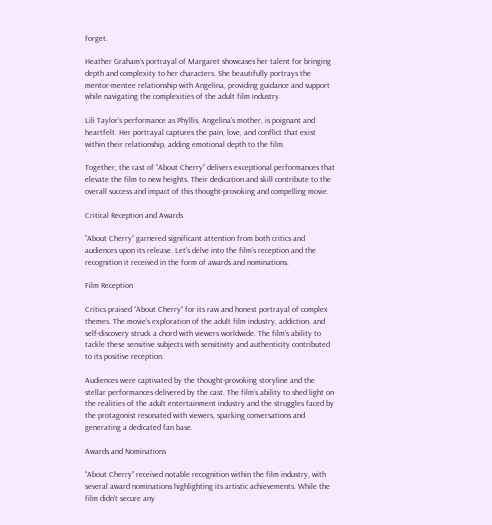forget.

Heather Graham’s portrayal of Margaret showcases her talent for bringing depth and complexity to her characters. She beautifully portrays the mentor-mentee relationship with Angelina, providing guidance and support while navigating the complexities of the adult film industry.

Lili Taylor’s performance as Phyllis, Angelina’s mother, is poignant and heartfelt. Her portrayal captures the pain, love, and conflict that exist within their relationship, adding emotional depth to the film.

Together, the cast of “About Cherry” delivers exceptional performances that elevate the film to new heights. Their dedication and skill contribute to the overall success and impact of this thought-provoking and compelling movie.

Critical Reception and Awards

“About Cherry” garnered significant attention from both critics and audiences upon its release. Let’s delve into the film’s reception and the recognition it received in the form of awards and nominations.

Film Reception

Critics praised “About Cherry” for its raw and honest portrayal of complex themes. The movie’s exploration of the adult film industry, addiction, and self-discovery struck a chord with viewers worldwide. The film’s ability to tackle these sensitive subjects with sensitivity and authenticity contributed to its positive reception.

Audiences were captivated by the thought-provoking storyline and the stellar performances delivered by the cast. The film’s ability to shed light on the realities of the adult entertainment industry and the struggles faced by the protagonist resonated with viewers, sparking conversations and generating a dedicated fan base.

Awards and Nominations

“About Cherry” received notable recognition within the film industry, with several award nominations highlighting its artistic achievements. While the film didn’t secure any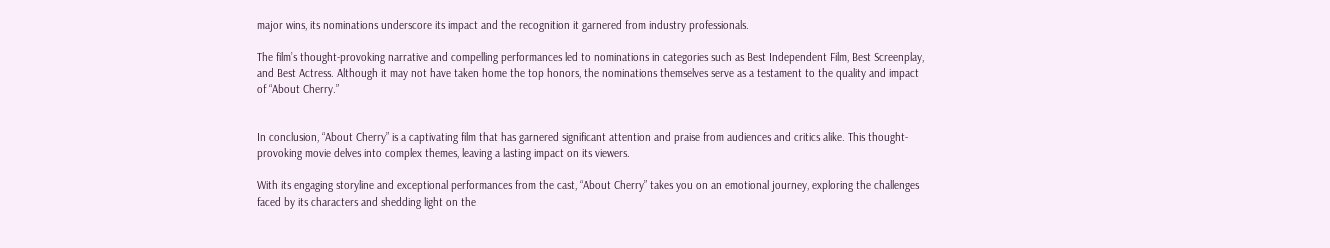major wins, its nominations underscore its impact and the recognition it garnered from industry professionals.

The film’s thought-provoking narrative and compelling performances led to nominations in categories such as Best Independent Film, Best Screenplay, and Best Actress. Although it may not have taken home the top honors, the nominations themselves serve as a testament to the quality and impact of “About Cherry.”


In conclusion, “About Cherry” is a captivating film that has garnered significant attention and praise from audiences and critics alike. This thought-provoking movie delves into complex themes, leaving a lasting impact on its viewers.

With its engaging storyline and exceptional performances from the cast, “About Cherry” takes you on an emotional journey, exploring the challenges faced by its characters and shedding light on the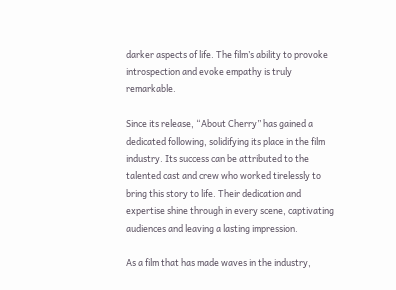darker aspects of life. The film’s ability to provoke introspection and evoke empathy is truly remarkable.

Since its release, “About Cherry” has gained a dedicated following, solidifying its place in the film industry. Its success can be attributed to the talented cast and crew who worked tirelessly to bring this story to life. Their dedication and expertise shine through in every scene, captivating audiences and leaving a lasting impression.

As a film that has made waves in the industry,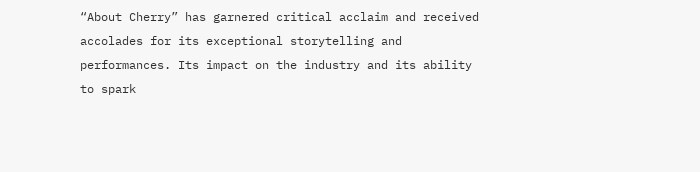“About Cherry” has garnered critical acclaim and received accolades for its exceptional storytelling and performances. Its impact on the industry and its ability to spark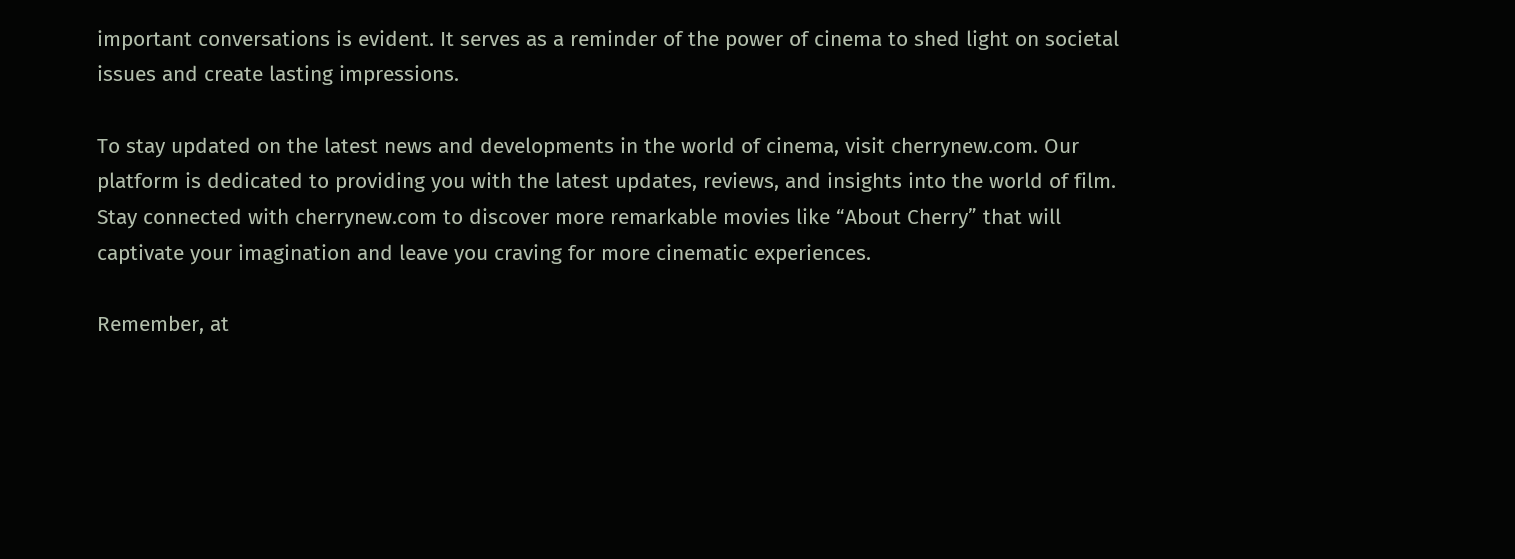important conversations is evident. It serves as a reminder of the power of cinema to shed light on societal issues and create lasting impressions.

To stay updated on the latest news and developments in the world of cinema, visit cherrynew.com. Our platform is dedicated to providing you with the latest updates, reviews, and insights into the world of film. Stay connected with cherrynew.com to discover more remarkable movies like “About Cherry” that will captivate your imagination and leave you craving for more cinematic experiences.

Remember, at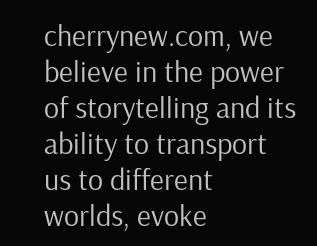cherrynew.com, we believe in the power of storytelling and its ability to transport us to different worlds, evoke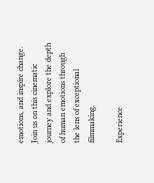emotions, and inspire change. Join us on this cinematic journey and explore the depth of human emotions through the lens of exceptional filmmaking.

Experience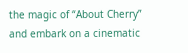the magic of “About Cherry” and embark on a cinematic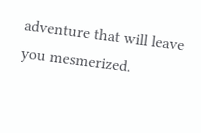adventure that will leave you mesmerized.